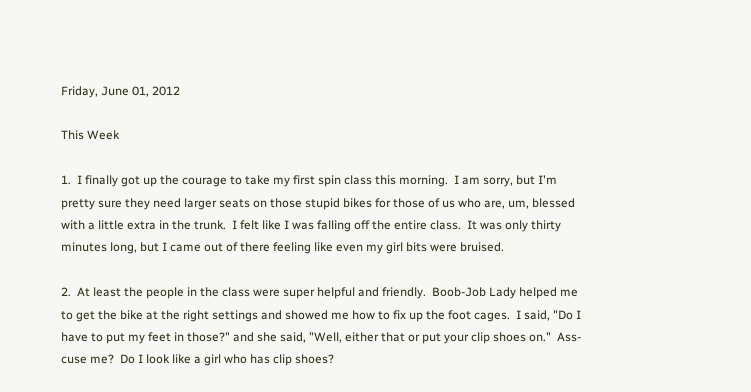Friday, June 01, 2012

This Week

1.  I finally got up the courage to take my first spin class this morning.  I am sorry, but I'm pretty sure they need larger seats on those stupid bikes for those of us who are, um, blessed with a little extra in the trunk.  I felt like I was falling off the entire class.  It was only thirty minutes long, but I came out of there feeling like even my girl bits were bruised.

2.  At least the people in the class were super helpful and friendly.  Boob-Job Lady helped me to get the bike at the right settings and showed me how to fix up the foot cages.  I said, "Do I have to put my feet in those?" and she said, "Well, either that or put your clip shoes on."  Ass-cuse me?  Do I look like a girl who has clip shoes?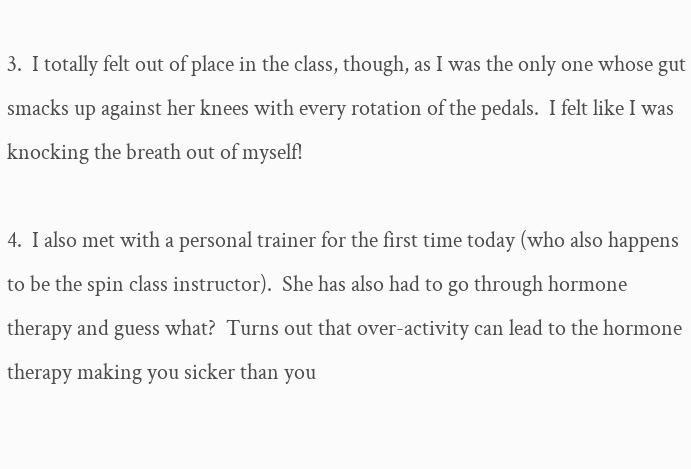3.  I totally felt out of place in the class, though, as I was the only one whose gut smacks up against her knees with every rotation of the pedals.  I felt like I was knocking the breath out of myself!

4.  I also met with a personal trainer for the first time today (who also happens to be the spin class instructor).  She has also had to go through hormone therapy and guess what?  Turns out that over-activity can lead to the hormone therapy making you sicker than you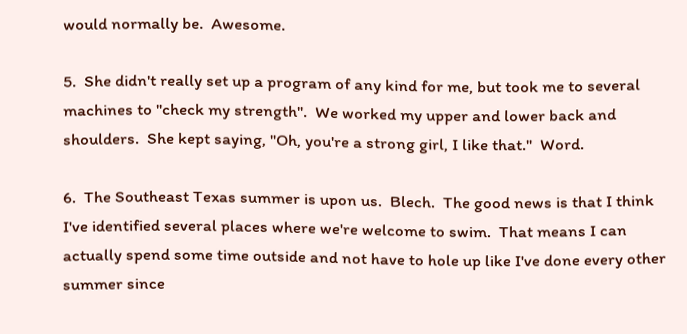would normally be.  Awesome.

5.  She didn't really set up a program of any kind for me, but took me to several machines to "check my strength".  We worked my upper and lower back and shoulders.  She kept saying, "Oh, you're a strong girl, I like that."  Word.

6.  The Southeast Texas summer is upon us.  Blech.  The good news is that I think I've identified several places where we're welcome to swim.  That means I can actually spend some time outside and not have to hole up like I've done every other summer since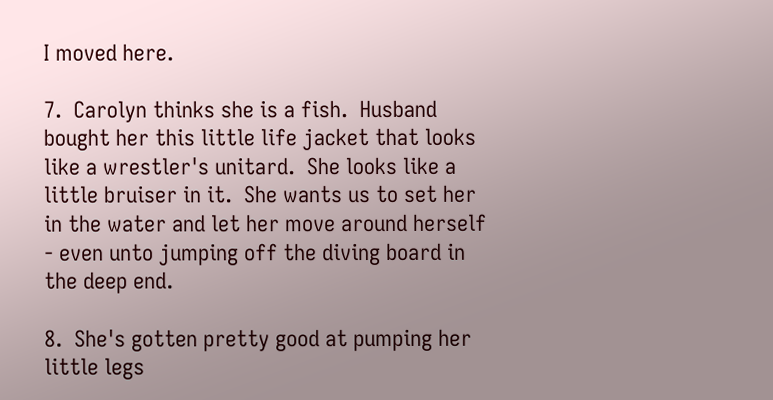I moved here.

7.  Carolyn thinks she is a fish.  Husband bought her this little life jacket that looks like a wrestler's unitard.  She looks like a little bruiser in it.  She wants us to set her in the water and let her move around herself - even unto jumping off the diving board in the deep end.

8.  She's gotten pretty good at pumping her little legs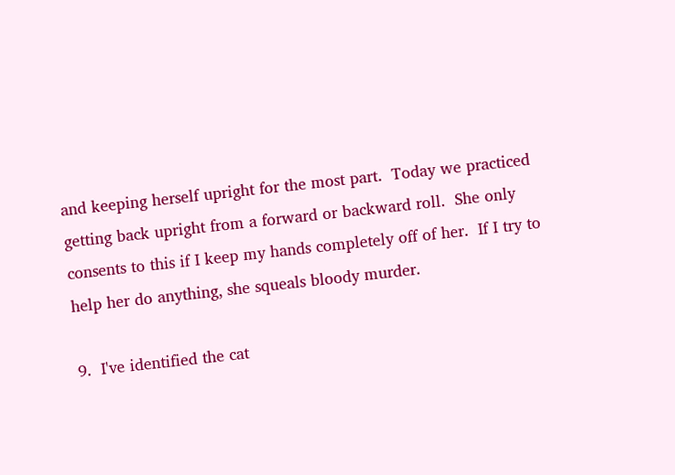and keeping herself upright for the most part.  Today we practiced getting back upright from a forward or backward roll.  She only consents to this if I keep my hands completely off of her.  If I try to help her do anything, she squeals bloody murder.

9.  I've identified the cat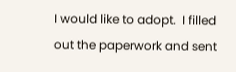I would like to adopt.  I filled out the paperwork and sent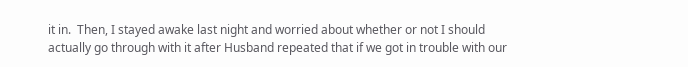it in.  Then, I stayed awake last night and worried about whether or not I should actually go through with it after Husband repeated that if we got in trouble with our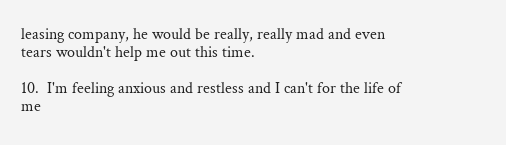leasing company, he would be really, really mad and even tears wouldn't help me out this time.

10.  I'm feeling anxious and restless and I can't for the life of me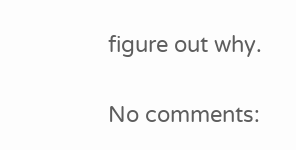figure out why.

No comments: